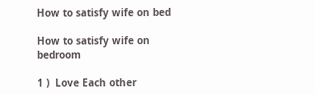How to satisfy wife on bed

How to satisfy wife on bedroom

1 )  Love Each other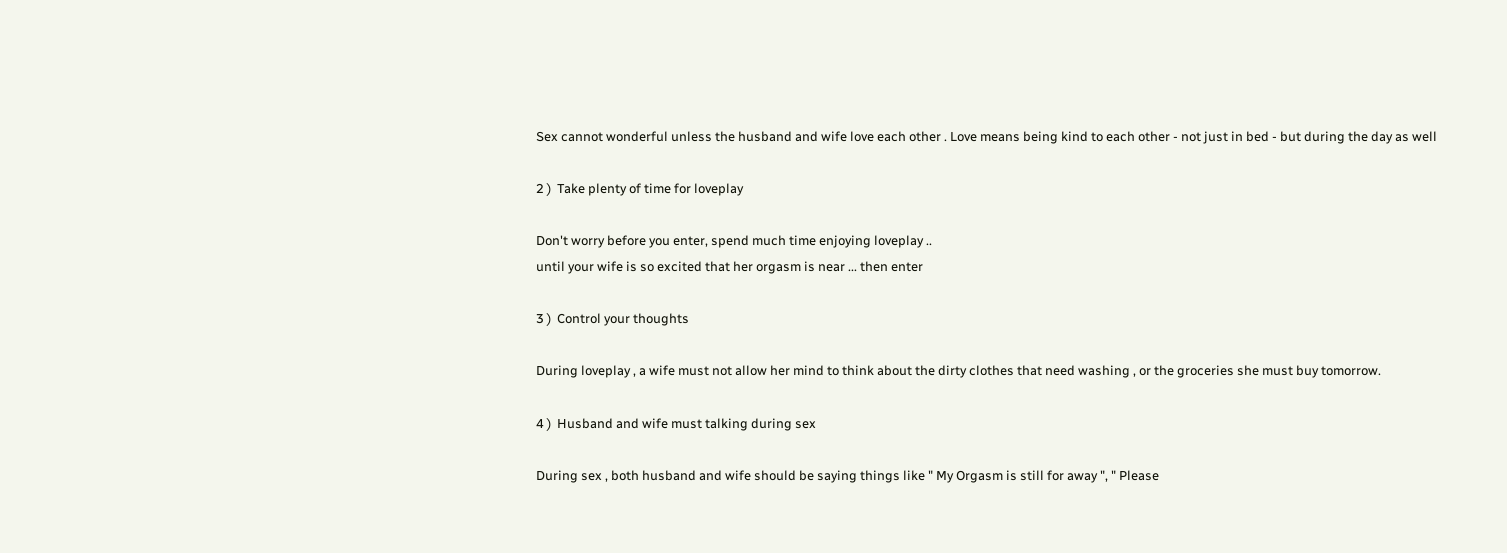Sex cannot wonderful unless the husband and wife love each other . Love means being kind to each other - not just in bed - but during the day as well

2 )  Take plenty of time for loveplay

Don't worry before you enter, spend much time enjoying loveplay ..
until your wife is so excited that her orgasm is near ... then enter

3 )  Control your thoughts

During loveplay , a wife must not allow her mind to think about the dirty clothes that need washing , or the groceries she must buy tomorrow.

4 )  Husband and wife must talking during sex

During sex , both husband and wife should be saying things like " My Orgasm is still for away ", " Please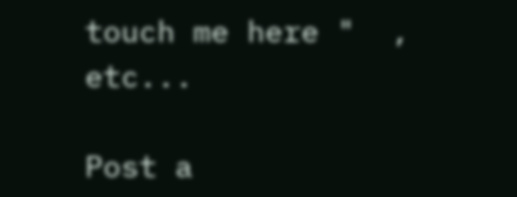touch me here "  ,  etc...

Post a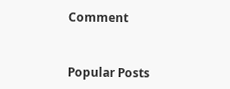Comment


Popular Posts